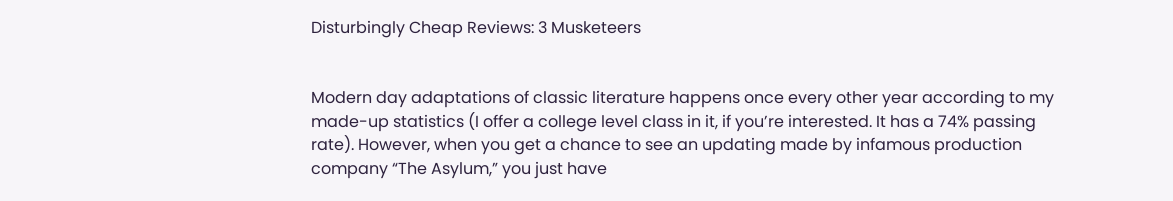Disturbingly Cheap Reviews: 3 Musketeers


Modern day adaptations of classic literature happens once every other year according to my made-up statistics (I offer a college level class in it, if you’re interested. It has a 74% passing rate). However, when you get a chance to see an updating made by infamous production company “The Asylum,” you just have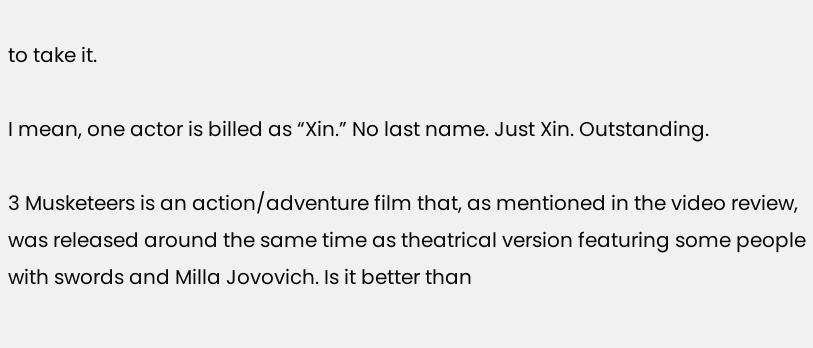to take it.

I mean, one actor is billed as “Xin.” No last name. Just Xin. Outstanding.

3 Musketeers is an action/adventure film that, as mentioned in the video review, was released around the same time as theatrical version featuring some people with swords and Milla Jovovich. Is it better than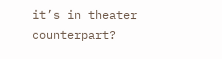it’s in theater counterpart?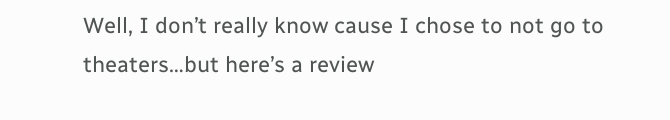Well, I don’t really know cause I chose to not go to theaters…but here’s a review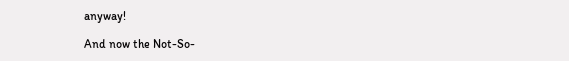anyway!

And now the Not-So-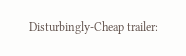Disturbingly-Cheap trailer: